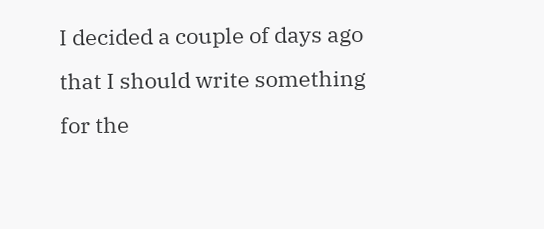I decided a couple of days ago that I should write something for the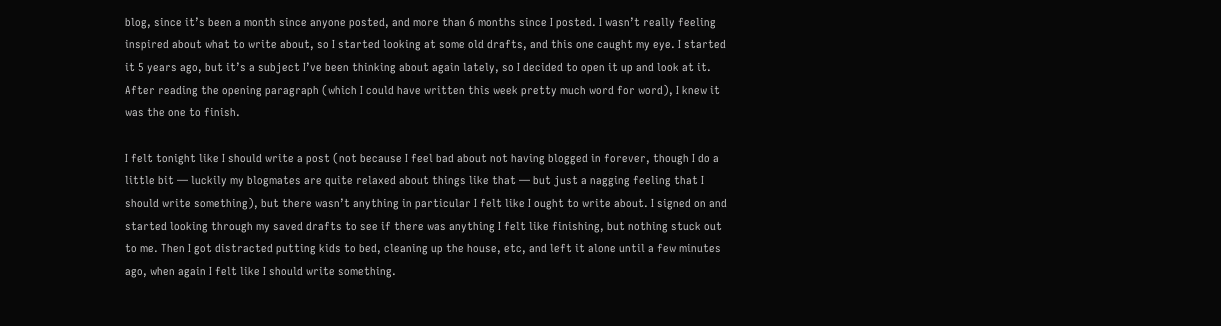blog, since it’s been a month since anyone posted, and more than 6 months since I posted. I wasn’t really feeling inspired about what to write about, so I started looking at some old drafts, and this one caught my eye. I started it 5 years ago, but it’s a subject I’ve been thinking about again lately, so I decided to open it up and look at it. After reading the opening paragraph (which I could have written this week pretty much word for word), I knew it was the one to finish.

I felt tonight like I should write a post (not because I feel bad about not having blogged in forever, though I do a little bit — luckily my blogmates are quite relaxed about things like that — but just a nagging feeling that I should write something), but there wasn’t anything in particular I felt like I ought to write about. I signed on and started looking through my saved drafts to see if there was anything I felt like finishing, but nothing stuck out to me. Then I got distracted putting kids to bed, cleaning up the house, etc, and left it alone until a few minutes ago, when again I felt like I should write something.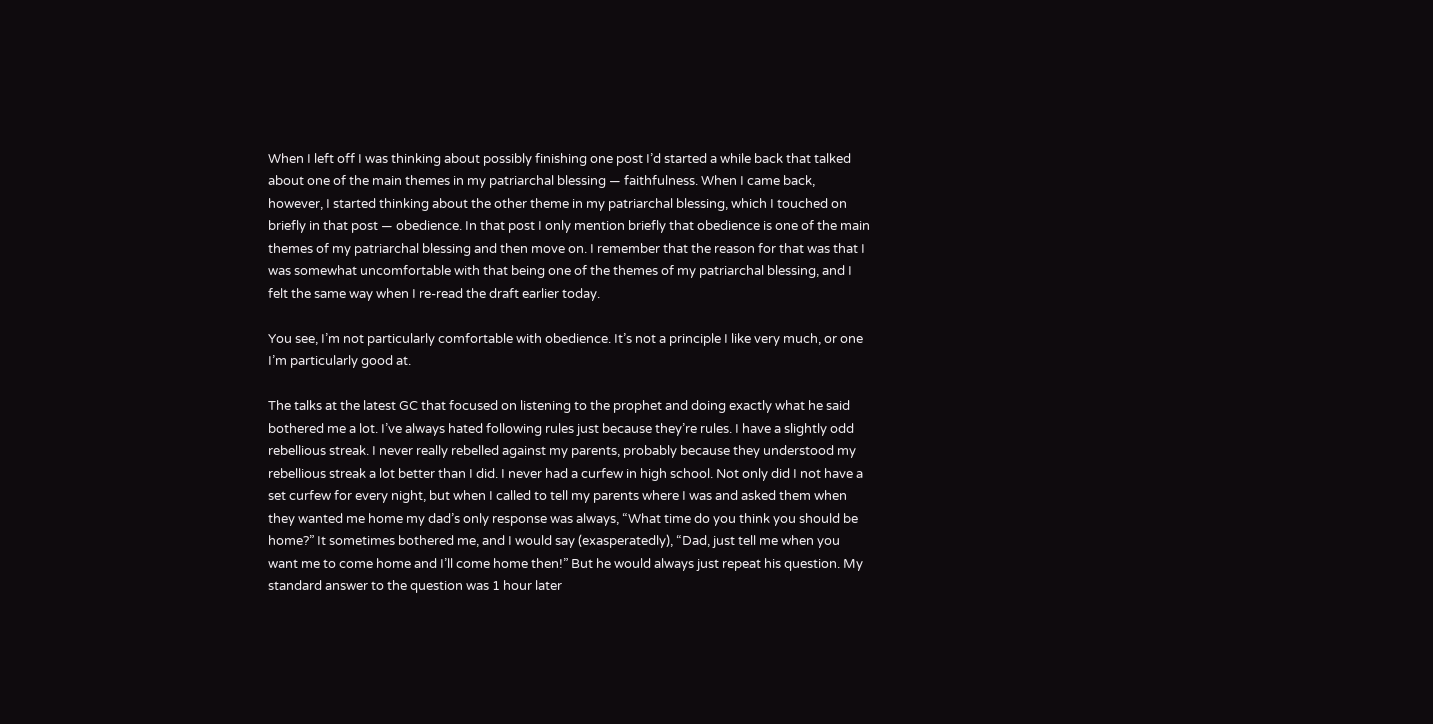When I left off I was thinking about possibly finishing one post I’d started a while back that talked about one of the main themes in my patriarchal blessing — faithfulness. When I came back, however, I started thinking about the other theme in my patriarchal blessing, which I touched on briefly in that post — obedience. In that post I only mention briefly that obedience is one of the main themes of my patriarchal blessing and then move on. I remember that the reason for that was that I was somewhat uncomfortable with that being one of the themes of my patriarchal blessing, and I felt the same way when I re-read the draft earlier today.

You see, I’m not particularly comfortable with obedience. It’s not a principle I like very much, or one I’m particularly good at.

The talks at the latest GC that focused on listening to the prophet and doing exactly what he said bothered me a lot. I’ve always hated following rules just because they’re rules. I have a slightly odd rebellious streak. I never really rebelled against my parents, probably because they understood my rebellious streak a lot better than I did. I never had a curfew in high school. Not only did I not have a set curfew for every night, but when I called to tell my parents where I was and asked them when they wanted me home my dad’s only response was always, “What time do you think you should be home?” It sometimes bothered me, and I would say (exasperatedly), “Dad, just tell me when you want me to come home and I’ll come home then!” But he would always just repeat his question. My standard answer to the question was 1 hour later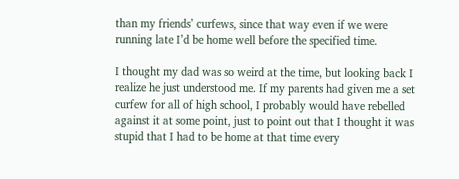than my friends’ curfews, since that way even if we were running late I’d be home well before the specified time.

I thought my dad was so weird at the time, but looking back I realize he just understood me. If my parents had given me a set curfew for all of high school, I probably would have rebelled against it at some point, just to point out that I thought it was stupid that I had to be home at that time every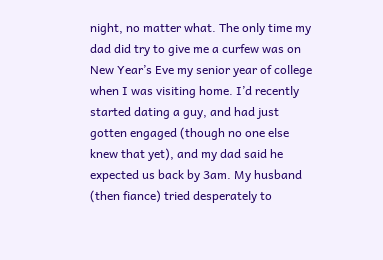night, no matter what. The only time my dad did try to give me a curfew was on New Year’s Eve my senior year of college when I was visiting home. I’d recently started dating a guy, and had just gotten engaged (though no one else knew that yet), and my dad said he expected us back by 3am. My husband (then fiance) tried desperately to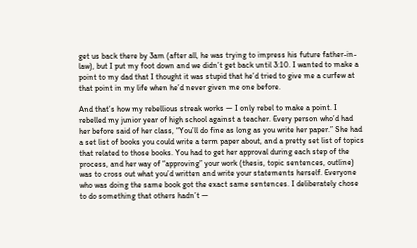get us back there by 3am (after all, he was trying to impress his future father-in-law), but I put my foot down and we didn’t get back until 3:10. I wanted to make a point to my dad that I thought it was stupid that he’d tried to give me a curfew at that point in my life when he’d never given me one before.

And that’s how my rebellious streak works — I only rebel to make a point. I rebelled my junior year of high school against a teacher. Every person who’d had her before said of her class, “You’ll do fine as long as you write her paper.” She had a set list of books you could write a term paper about, and a pretty set list of topics that related to those books. You had to get her approval during each step of the process, and her way of “approving” your work (thesis, topic sentences, outline) was to cross out what you’d written and write your statements herself. Everyone who was doing the same book got the exact same sentences. I deliberately chose to do something that others hadn’t —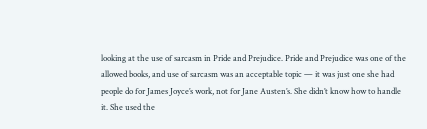looking at the use of sarcasm in Pride and Prejudice. Pride and Prejudice was one of the allowed books, and use of sarcasm was an acceptable topic — it was just one she had people do for James Joyce’s work, not for Jane Austen’s. She didn’t know how to handle it. She used the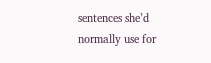sentences she’d normally use for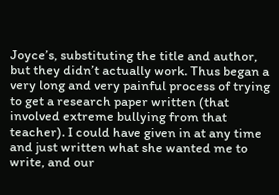Joyce’s, substituting the title and author, but they didn’t actually work. Thus began a very long and very painful process of trying to get a research paper written (that involved extreme bullying from that teacher). I could have given in at any time and just written what she wanted me to write, and our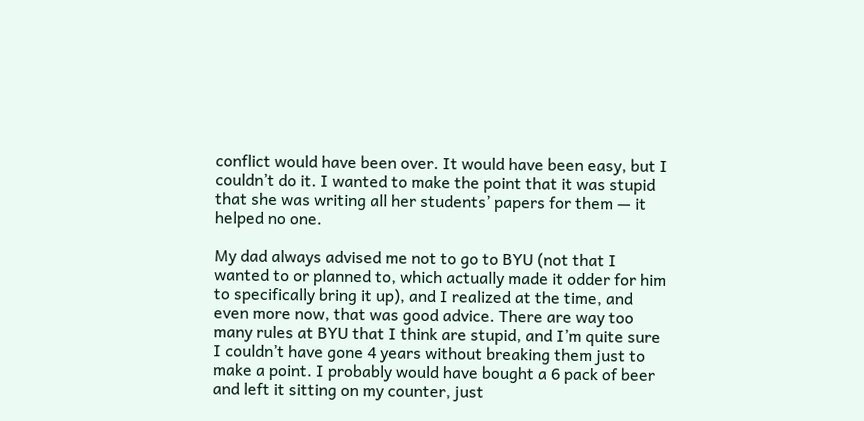conflict would have been over. It would have been easy, but I couldn’t do it. I wanted to make the point that it was stupid that she was writing all her students’ papers for them — it helped no one.

My dad always advised me not to go to BYU (not that I wanted to or planned to, which actually made it odder for him to specifically bring it up), and I realized at the time, and even more now, that was good advice. There are way too many rules at BYU that I think are stupid, and I’m quite sure I couldn’t have gone 4 years without breaking them just to make a point. I probably would have bought a 6 pack of beer and left it sitting on my counter, just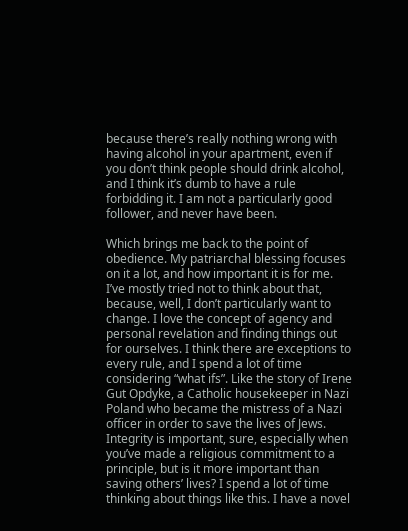because there’s really nothing wrong with having alcohol in your apartment, even if you don’t think people should drink alcohol, and I think it’s dumb to have a rule forbidding it. I am not a particularly good follower, and never have been.

Which brings me back to the point of obedience. My patriarchal blessing focuses on it a lot, and how important it is for me. I’ve mostly tried not to think about that, because, well, I don’t particularly want to change. I love the concept of agency and personal revelation and finding things out for ourselves. I think there are exceptions to every rule, and I spend a lot of time considering “what ifs”. Like the story of Irene Gut Opdyke, a Catholic housekeeper in Nazi Poland who became the mistress of a Nazi officer in order to save the lives of Jews. Integrity is important, sure, especially when you’ve made a religious commitment to a principle, but is it more important than saving others’ lives? I spend a lot of time thinking about things like this. I have a novel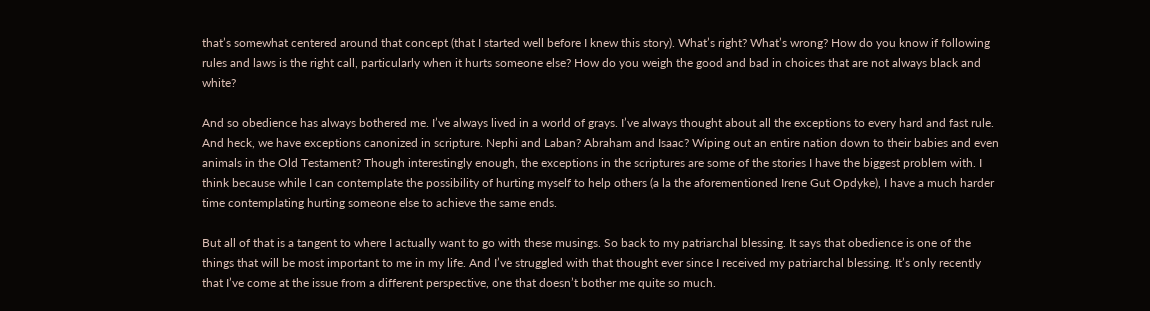that’s somewhat centered around that concept (that I started well before I knew this story). What’s right? What’s wrong? How do you know if following rules and laws is the right call, particularly when it hurts someone else? How do you weigh the good and bad in choices that are not always black and white?

And so obedience has always bothered me. I’ve always lived in a world of grays. I’ve always thought about all the exceptions to every hard and fast rule. And heck, we have exceptions canonized in scripture. Nephi and Laban? Abraham and Isaac? Wiping out an entire nation down to their babies and even animals in the Old Testament? Though interestingly enough, the exceptions in the scriptures are some of the stories I have the biggest problem with. I think because while I can contemplate the possibility of hurting myself to help others (a la the aforementioned Irene Gut Opdyke), I have a much harder time contemplating hurting someone else to achieve the same ends.

But all of that is a tangent to where I actually want to go with these musings. So back to my patriarchal blessing. It says that obedience is one of the things that will be most important to me in my life. And I’ve struggled with that thought ever since I received my patriarchal blessing. It’s only recently that I’ve come at the issue from a different perspective, one that doesn’t bother me quite so much.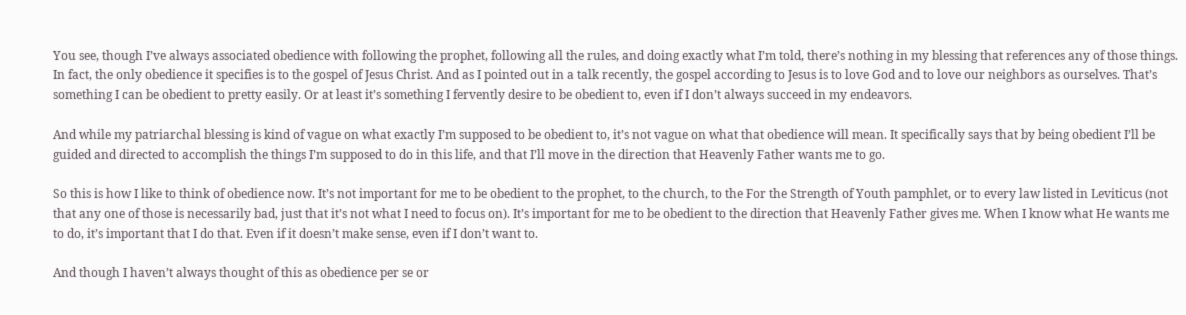You see, though I’ve always associated obedience with following the prophet, following all the rules, and doing exactly what I’m told, there’s nothing in my blessing that references any of those things. In fact, the only obedience it specifies is to the gospel of Jesus Christ. And as I pointed out in a talk recently, the gospel according to Jesus is to love God and to love our neighbors as ourselves. That’s something I can be obedient to pretty easily. Or at least it’s something I fervently desire to be obedient to, even if I don’t always succeed in my endeavors.

And while my patriarchal blessing is kind of vague on what exactly I’m supposed to be obedient to, it’s not vague on what that obedience will mean. It specifically says that by being obedient I’ll be guided and directed to accomplish the things I’m supposed to do in this life, and that I’ll move in the direction that Heavenly Father wants me to go.

So this is how I like to think of obedience now. It’s not important for me to be obedient to the prophet, to the church, to the For the Strength of Youth pamphlet, or to every law listed in Leviticus (not that any one of those is necessarily bad, just that it’s not what I need to focus on). It’s important for me to be obedient to the direction that Heavenly Father gives me. When I know what He wants me to do, it’s important that I do that. Even if it doesn’t make sense, even if I don’t want to.

And though I haven’t always thought of this as obedience per se or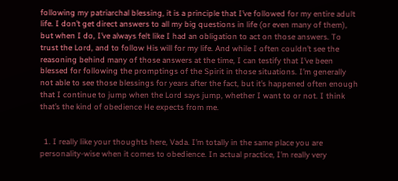following my patriarchal blessing, it is a principle that I’ve followed for my entire adult life. I don’t get direct answers to all my big questions in life (or even many of them), but when I do, I’ve always felt like I had an obligation to act on those answers. To trust the Lord, and to follow His will for my life. And while I often couldn’t see the reasoning behind many of those answers at the time, I can testify that I’ve been blessed for following the promptings of the Spirit in those situations. I’m generally not able to see those blessings for years after the fact, but it’s happened often enough that I continue to jump when the Lord says jump, whether I want to or not. I think that’s the kind of obedience He expects from me.


  1. I really like your thoughts here, Vada. I’m totally in the same place you are personality-wise when it comes to obedience. In actual practice, I’m really very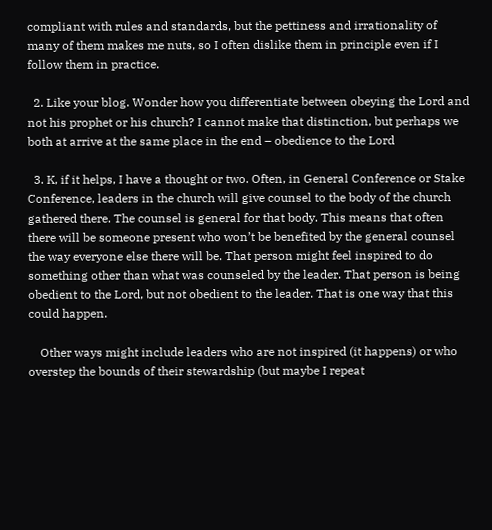compliant with rules and standards, but the pettiness and irrationality of many of them makes me nuts, so I often dislike them in principle even if I follow them in practice.

  2. Like your blog. Wonder how you differentiate between obeying the Lord and not his prophet or his church? I cannot make that distinction, but perhaps we both at arrive at the same place in the end – obedience to the Lord

  3. K, if it helps, I have a thought or two. Often, in General Conference or Stake Conference, leaders in the church will give counsel to the body of the church gathered there. The counsel is general for that body. This means that often there will be someone present who won’t be benefited by the general counsel the way everyone else there will be. That person might feel inspired to do something other than what was counseled by the leader. That person is being obedient to the Lord, but not obedient to the leader. That is one way that this could happen.

    Other ways might include leaders who are not inspired (it happens) or who overstep the bounds of their stewardship (but maybe I repeat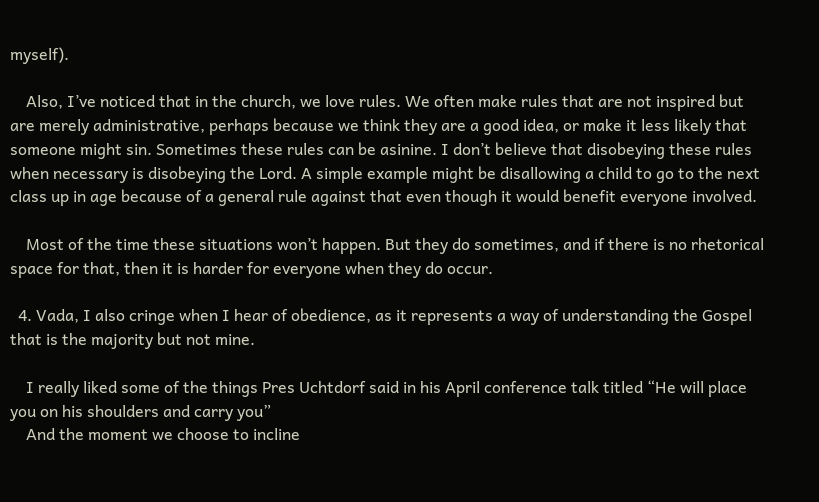myself).

    Also, I’ve noticed that in the church, we love rules. We often make rules that are not inspired but are merely administrative, perhaps because we think they are a good idea, or make it less likely that someone might sin. Sometimes these rules can be asinine. I don’t believe that disobeying these rules when necessary is disobeying the Lord. A simple example might be disallowing a child to go to the next class up in age because of a general rule against that even though it would benefit everyone involved.

    Most of the time these situations won’t happen. But they do sometimes, and if there is no rhetorical space for that, then it is harder for everyone when they do occur.

  4. Vada, I also cringe when I hear of obedience, as it represents a way of understanding the Gospel that is the majority but not mine.

    I really liked some of the things Pres Uchtdorf said in his April conference talk titled “He will place you on his shoulders and carry you”
    And the moment we choose to incline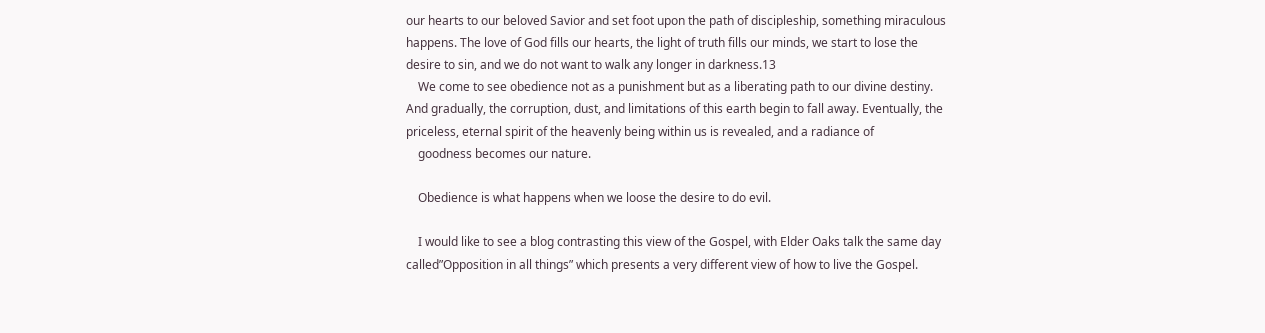our hearts to our beloved Savior and set foot upon the path of discipleship, something miraculous happens. The love of God fills our hearts, the light of truth fills our minds, we start to lose the desire to sin, and we do not want to walk any longer in darkness.13
    We come to see obedience not as a punishment but as a liberating path to our divine destiny. And gradually, the corruption, dust, and limitations of this earth begin to fall away. Eventually, the priceless, eternal spirit of the heavenly being within us is revealed, and a radiance of
    goodness becomes our nature.

    Obedience is what happens when we loose the desire to do evil.

    I would like to see a blog contrasting this view of the Gospel, with Elder Oaks talk the same day called”Opposition in all things” which presents a very different view of how to live the Gospel.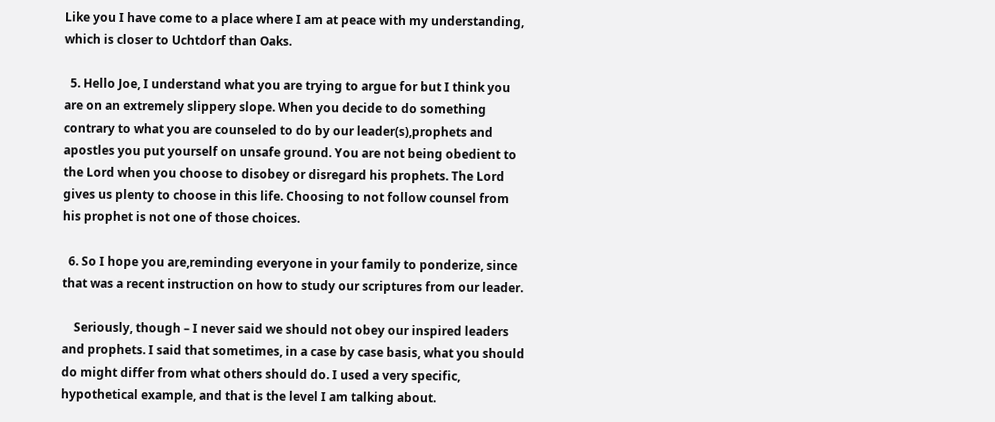Like you I have come to a place where I am at peace with my understanding, which is closer to Uchtdorf than Oaks.

  5. Hello Joe, I understand what you are trying to argue for but I think you are on an extremely slippery slope. When you decide to do something contrary to what you are counseled to do by our leader(s),prophets and apostles you put yourself on unsafe ground. You are not being obedient to the Lord when you choose to disobey or disregard his prophets. The Lord gives us plenty to choose in this life. Choosing to not follow counsel from his prophet is not one of those choices.

  6. So I hope you are,reminding everyone in your family to ponderize, since that was a recent instruction on how to study our scriptures from our leader.

    Seriously, though – I never said we should not obey our inspired leaders and prophets. I said that sometimes, in a case by case basis, what you should do might differ from what others should do. I used a very specific, hypothetical example, and that is the level I am talking about.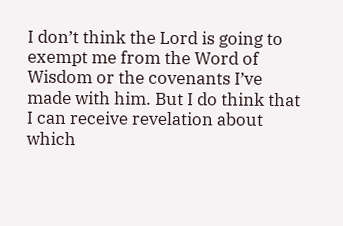I don’t think the Lord is going to exempt me from the Word of Wisdom or the covenants I’ve made with him. But I do think that I can receive revelation about which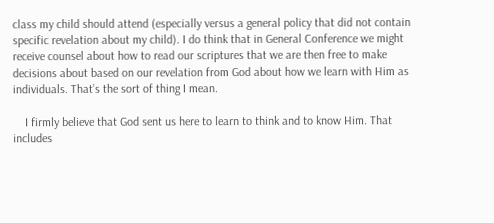class my child should attend (especially versus a general policy that did not contain specific revelation about my child). I do think that in General Conference we might receive counsel about how to read our scriptures that we are then free to make decisions about based on our revelation from God about how we learn with Him as individuals. That’s the sort of thing I mean.

    I firmly believe that God sent us here to learn to think and to know Him. That includes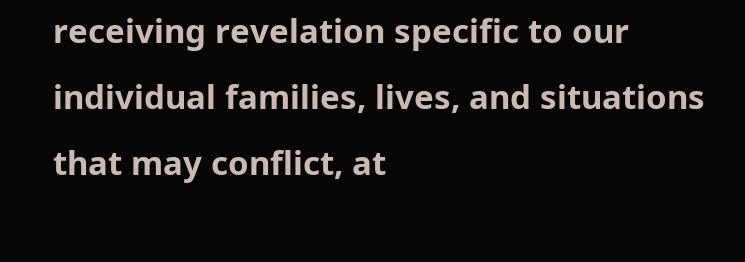receiving revelation specific to our individual families, lives, and situations that may conflict, at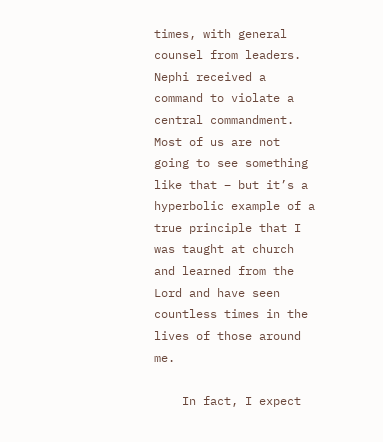times, with general counsel from leaders. Nephi received a command to violate a central commandment. Most of us are not going to see something like that – but it’s a hyperbolic example of a true principle that I was taught at church and learned from the Lord and have seen countless times in the lives of those around me.

    In fact, I expect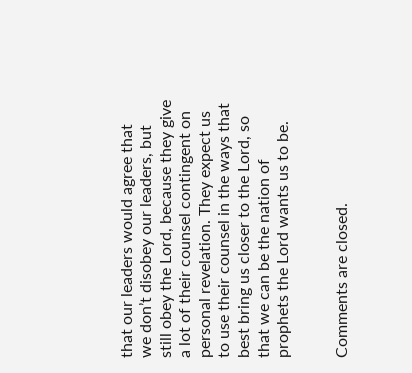that our leaders would agree that we don’t disobey our leaders, but still obey the Lord, because they give a lot of their counsel contingent on personal revelation. They expect us to use their counsel in the ways that best bring us closer to the Lord, so that we can be the nation of prophets the Lord wants us to be.


Comments are closed.